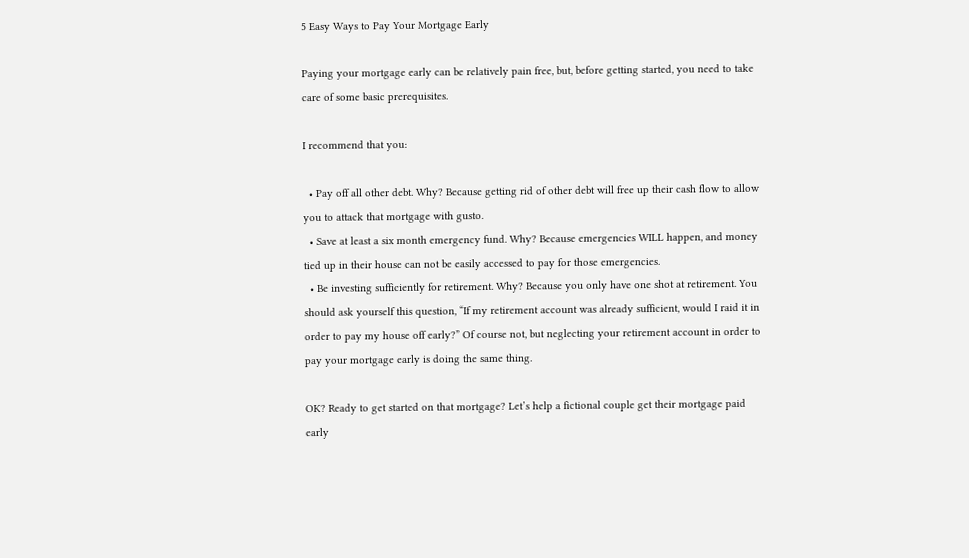5 Easy Ways to Pay Your Mortgage Early

Paying your mortgage early can be relatively pain free, but, before getting started, you need to take care of some basic prerequisites.

I recommend that you:

  • Pay off all other debt. Why? Because getting rid of other debt will free up their cash flow to allow you to attack that mortgage with gusto.
  • Save at least a six month emergency fund. Why? Because emergencies WILL happen, and money tied up in their house can not be easily accessed to pay for those emergencies.
  • Be investing sufficiently for retirement. Why? Because you only have one shot at retirement. You should ask yourself this question, “If my retirement account was already sufficient, would I raid it in order to pay my house off early?” Of course not, but neglecting your retirement account in order to pay your mortgage early is doing the same thing.

OK? Ready to get started on that mortgage? Let’s help a fictional couple get their mortgage paid early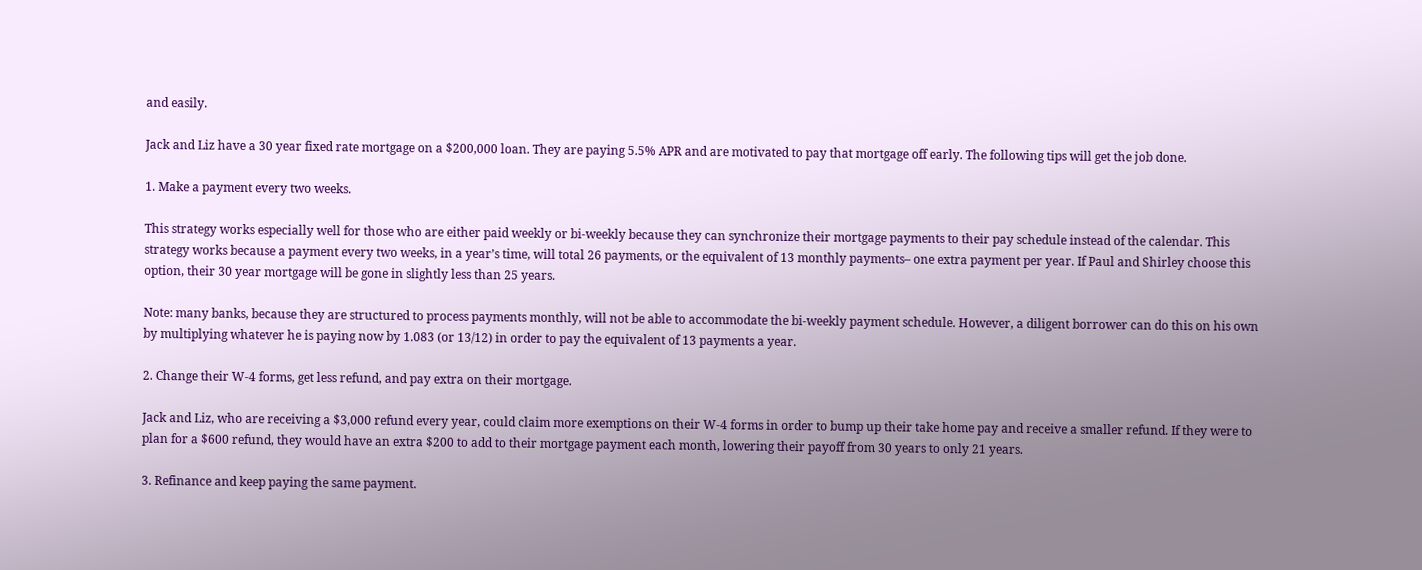and easily.

Jack and Liz have a 30 year fixed rate mortgage on a $200,000 loan. They are paying 5.5% APR and are motivated to pay that mortgage off early. The following tips will get the job done.

1. Make a payment every two weeks.

This strategy works especially well for those who are either paid weekly or bi-weekly because they can synchronize their mortgage payments to their pay schedule instead of the calendar. This strategy works because a payment every two weeks, in a year’s time, will total 26 payments, or the equivalent of 13 monthly payments– one extra payment per year. If Paul and Shirley choose this option, their 30 year mortgage will be gone in slightly less than 25 years.

Note: many banks, because they are structured to process payments monthly, will not be able to accommodate the bi-weekly payment schedule. However, a diligent borrower can do this on his own by multiplying whatever he is paying now by 1.083 (or 13/12) in order to pay the equivalent of 13 payments a year.

2. Change their W-4 forms, get less refund, and pay extra on their mortgage.

Jack and Liz, who are receiving a $3,000 refund every year, could claim more exemptions on their W-4 forms in order to bump up their take home pay and receive a smaller refund. If they were to plan for a $600 refund, they would have an extra $200 to add to their mortgage payment each month, lowering their payoff from 30 years to only 21 years.

3. Refinance and keep paying the same payment.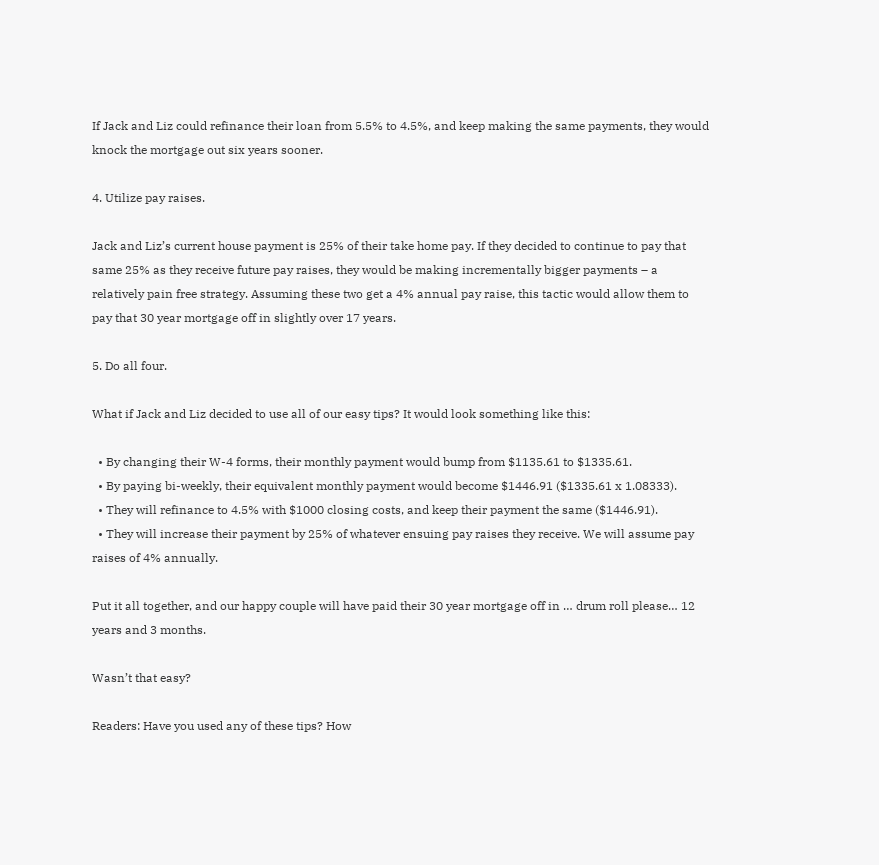If Jack and Liz could refinance their loan from 5.5% to 4.5%, and keep making the same payments, they would knock the mortgage out six years sooner.

4. Utilize pay raises.

Jack and Liz’s current house payment is 25% of their take home pay. If they decided to continue to pay that same 25% as they receive future pay raises, they would be making incrementally bigger payments – a relatively pain free strategy. Assuming these two get a 4% annual pay raise, this tactic would allow them to pay that 30 year mortgage off in slightly over 17 years.

5. Do all four.

What if Jack and Liz decided to use all of our easy tips? It would look something like this:

  • By changing their W-4 forms, their monthly payment would bump from $1135.61 to $1335.61.
  • By paying bi-weekly, their equivalent monthly payment would become $1446.91 ($1335.61 x 1.08333).
  • They will refinance to 4.5% with $1000 closing costs, and keep their payment the same ($1446.91).
  • They will increase their payment by 25% of whatever ensuing pay raises they receive. We will assume pay raises of 4% annually.

Put it all together, and our happy couple will have paid their 30 year mortgage off in … drum roll please… 12 years and 3 months.

Wasn’t that easy?

Readers: Have you used any of these tips? How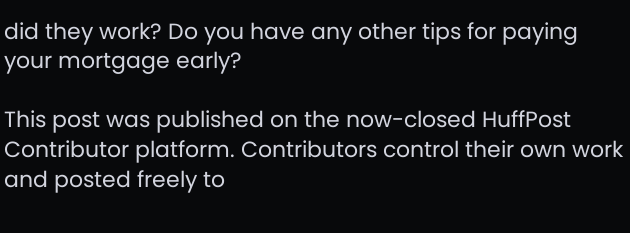did they work? Do you have any other tips for paying your mortgage early?

This post was published on the now-closed HuffPost Contributor platform. Contributors control their own work and posted freely to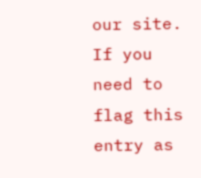our site. If you need to flag this entry as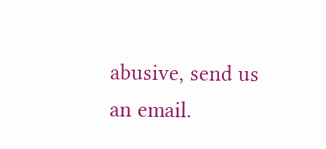abusive, send us an email.